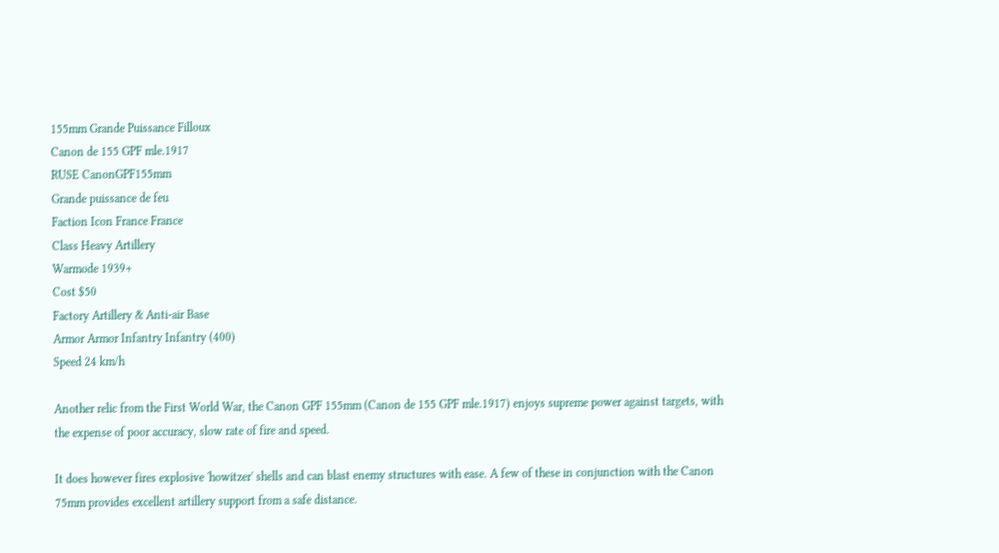155mm Grande Puissance Filloux
Canon de 155 GPF mle.1917
RUSE CanonGPF155mm
Grande puissance de feu
Faction Icon France France
Class Heavy Artillery
Warmode 1939+
Cost $50
Factory Artillery & Anti-air Base
Armor Armor Infantry Infantry (400)
Speed 24 km/h

Another relic from the First World War, the Canon GPF 155mm (Canon de 155 GPF mle.1917) enjoys supreme power against targets, with the expense of poor accuracy, slow rate of fire and speed.

It does however fires explosive 'howitzer' shells and can blast enemy structures with ease. A few of these in conjunction with the Canon 75mm provides excellent artillery support from a safe distance.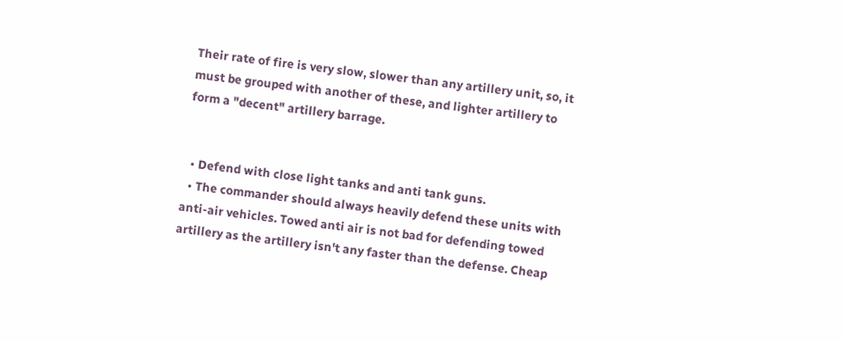Their rate of fire is very slow, slower than any artillery unit, so, it must be grouped with another of these, and lighter artillery to form a "decent" artillery barrage.


  • Defend with close light tanks and anti tank guns.
  • The commander should always heavily defend these units with anti-air vehicles. Towed anti air is not bad for defending towed artillery as the artillery isn't any faster than the defense. Cheap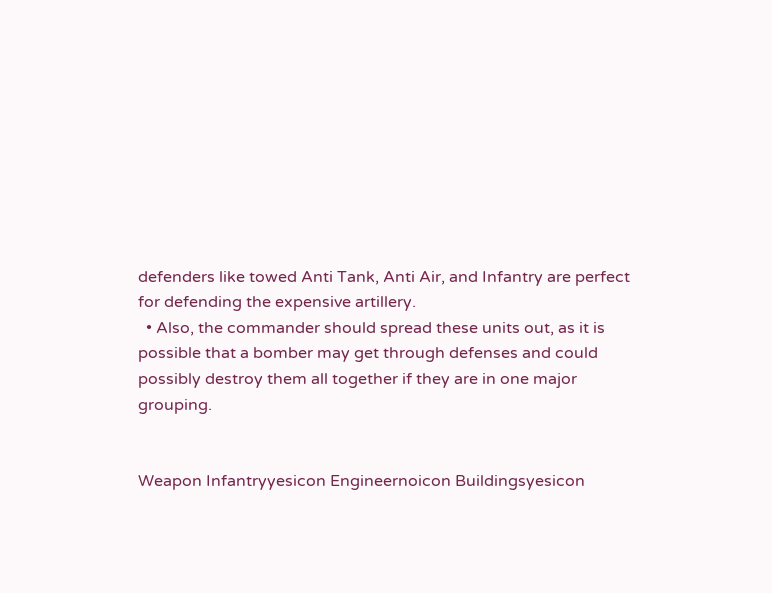defenders like towed Anti Tank, Anti Air, and Infantry are perfect for defending the expensive artillery.
  • Also, the commander should spread these units out, as it is possible that a bomber may get through defenses and could possibly destroy them all together if they are in one major grouping.


Weapon Infantryyesicon Engineernoicon Buildingsyesicon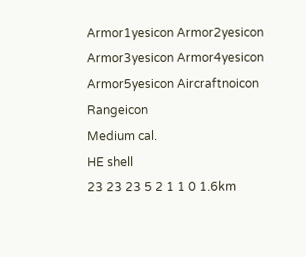Armor1yesicon Armor2yesicon Armor3yesicon Armor4yesicon Armor5yesicon Aircraftnoicon Rangeicon
Medium cal.
HE shell
23 23 23 5 2 1 1 0 1.6km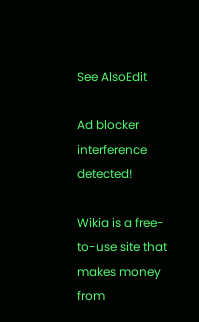See AlsoEdit

Ad blocker interference detected!

Wikia is a free-to-use site that makes money from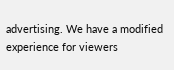advertising. We have a modified experience for viewers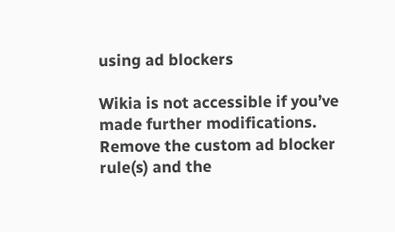using ad blockers

Wikia is not accessible if you’ve made further modifications. Remove the custom ad blocker rule(s) and the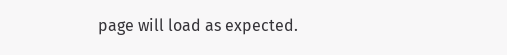page will load as expected.